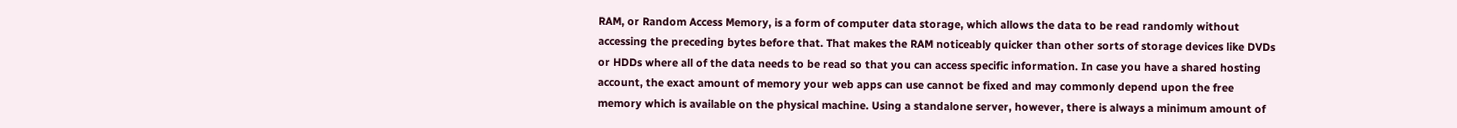RAM, or Random Access Memory, is a form of computer data storage, which allows the data to be read randomly without accessing the preceding bytes before that. That makes the RAM noticeably quicker than other sorts of storage devices like DVDs or HDDs where all of the data needs to be read so that you can access specific information. In case you have a shared hosting account, the exact amount of memory your web apps can use cannot be fixed and may commonly depend upon the free memory which is available on the physical machine. Using a standalone server, however, there is always a minimum amount of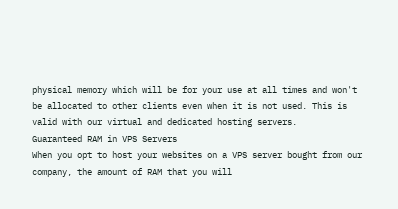physical memory which will be for your use at all times and won't be allocated to other clients even when it is not used. This is valid with our virtual and dedicated hosting servers.
Guaranteed RAM in VPS Servers
When you opt to host your websites on a VPS server bought from our company, the amount of RAM that you will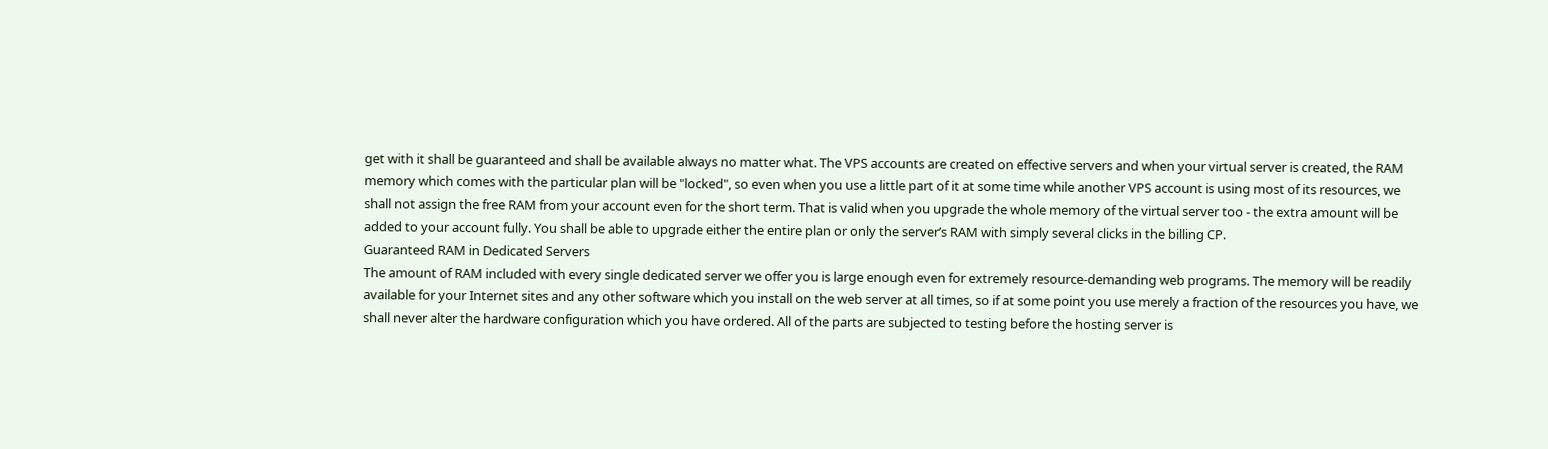get with it shall be guaranteed and shall be available always no matter what. The VPS accounts are created on effective servers and when your virtual server is created, the RAM memory which comes with the particular plan will be "locked", so even when you use a little part of it at some time while another VPS account is using most of its resources, we shall not assign the free RAM from your account even for the short term. That is valid when you upgrade the whole memory of the virtual server too - the extra amount will be added to your account fully. You shall be able to upgrade either the entire plan or only the server’s RAM with simply several clicks in the billing CP.
Guaranteed RAM in Dedicated Servers
The amount of RAM included with every single dedicated server we offer you is large enough even for extremely resource-demanding web programs. The memory will be readily available for your Internet sites and any other software which you install on the web server at all times, so if at some point you use merely a fraction of the resources you have, we shall never alter the hardware configuration which you have ordered. All of the parts are subjected to testing before the hosting server is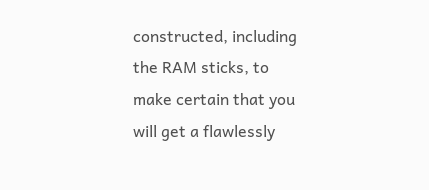constructed, including the RAM sticks, to make certain that you will get a flawlessly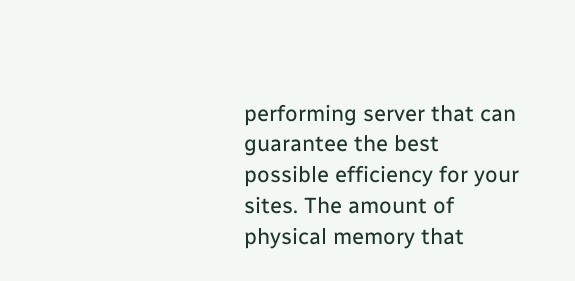performing server that can guarantee the best possible efficiency for your sites. The amount of physical memory that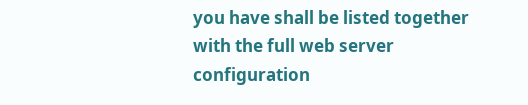you have shall be listed together with the full web server configuration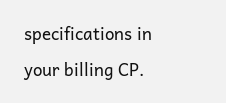specifications in your billing CP.